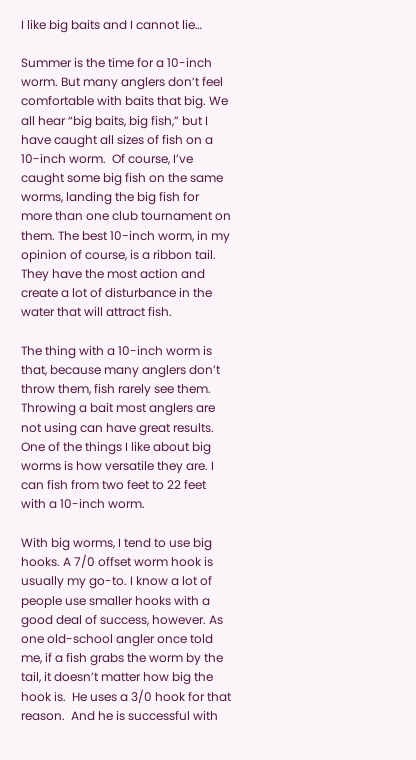I like big baits and I cannot lie…

Summer is the time for a 10-inch worm. But many anglers don’t feel comfortable with baits that big. We all hear “big baits, big fish,” but I have caught all sizes of fish on a 10-inch worm.  Of course, I’ve caught some big fish on the same worms, landing the big fish for more than one club tournament on them. The best 10-inch worm, in my opinion of course, is a ribbon tail.  They have the most action and create a lot of disturbance in the water that will attract fish.

The thing with a 10-inch worm is that, because many anglers don’t throw them, fish rarely see them.  Throwing a bait most anglers are not using can have great results.  One of the things I like about big worms is how versatile they are. I can fish from two feet to 22 feet with a 10-inch worm.

With big worms, I tend to use big hooks. A 7/0 offset worm hook is usually my go-to. I know a lot of people use smaller hooks with a good deal of success, however. As one old-school angler once told me, if a fish grabs the worm by the tail, it doesn’t matter how big the hook is.  He uses a 3/0 hook for that reason.  And he is successful with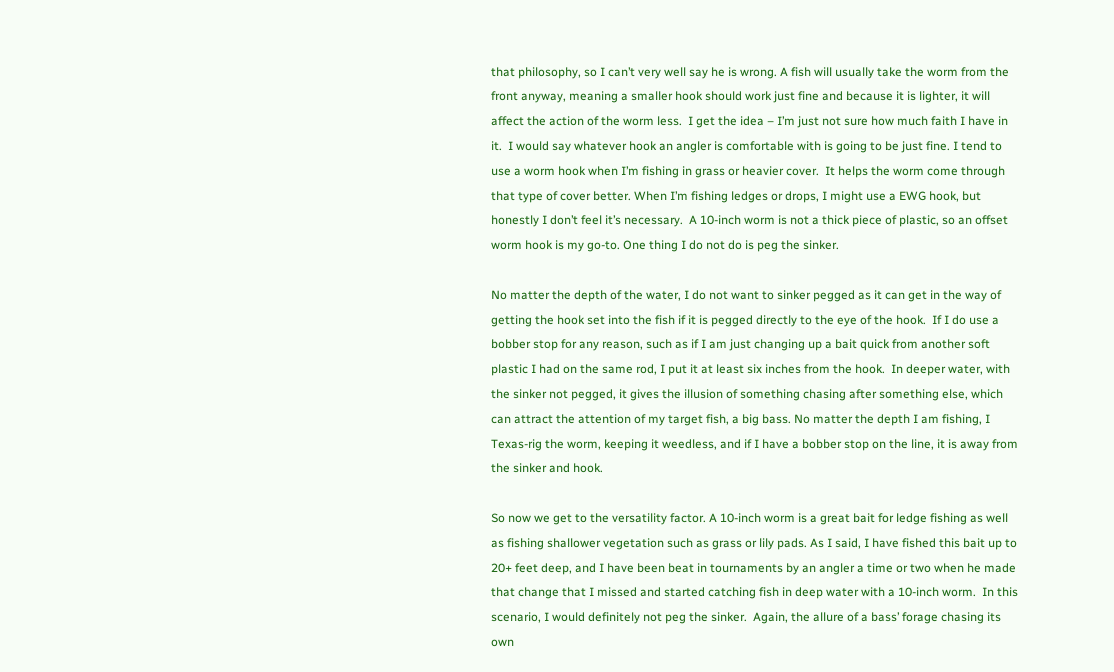that philosophy, so I can’t very well say he is wrong. A fish will usually take the worm from the front anyway, meaning a smaller hook should work just fine and because it is lighter, it will affect the action of the worm less.  I get the idea – I’m just not sure how much faith I have in it.  I would say whatever hook an angler is comfortable with is going to be just fine. I tend to use a worm hook when I’m fishing in grass or heavier cover.  It helps the worm come through that type of cover better. When I’m fishing ledges or drops, I might use a EWG hook, but honestly I don’t feel it’s necessary.  A 10-inch worm is not a thick piece of plastic, so an offset worm hook is my go-to. One thing I do not do is peg the sinker.

No matter the depth of the water, I do not want to sinker pegged as it can get in the way of getting the hook set into the fish if it is pegged directly to the eye of the hook.  If I do use a bobber stop for any reason, such as if I am just changing up a bait quick from another soft plastic I had on the same rod, I put it at least six inches from the hook.  In deeper water, with the sinker not pegged, it gives the illusion of something chasing after something else, which can attract the attention of my target fish, a big bass. No matter the depth I am fishing, I Texas-rig the worm, keeping it weedless, and if I have a bobber stop on the line, it is away from the sinker and hook.

So now we get to the versatility factor. A 10-inch worm is a great bait for ledge fishing as well as fishing shallower vegetation such as grass or lily pads. As I said, I have fished this bait up to 20+ feet deep, and I have been beat in tournaments by an angler a time or two when he made that change that I missed and started catching fish in deep water with a 10-inch worm.  In this scenario, I would definitely not peg the sinker.  Again, the allure of a bass’ forage chasing its own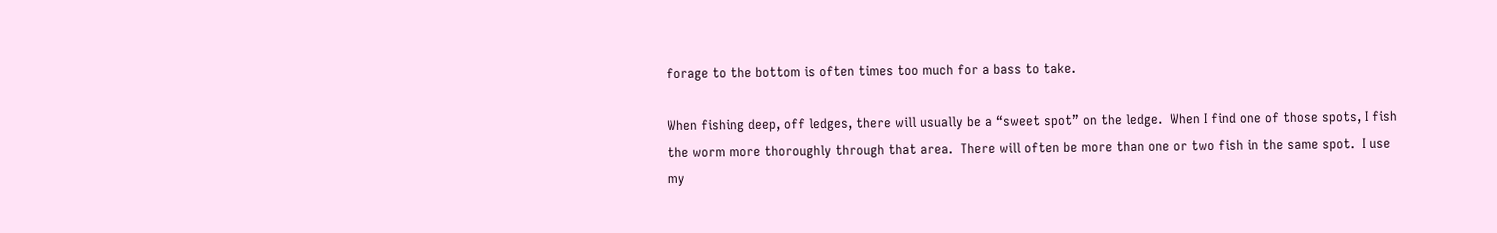forage to the bottom is often times too much for a bass to take.

When fishing deep, off ledges, there will usually be a “sweet spot” on the ledge.  When I find one of those spots, I fish the worm more thoroughly through that area.  There will often be more than one or two fish in the same spot.  I use my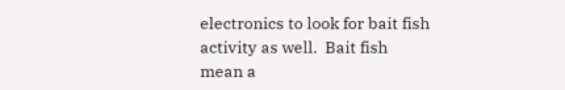electronics to look for bait fish activity as well.  Bait fish mean a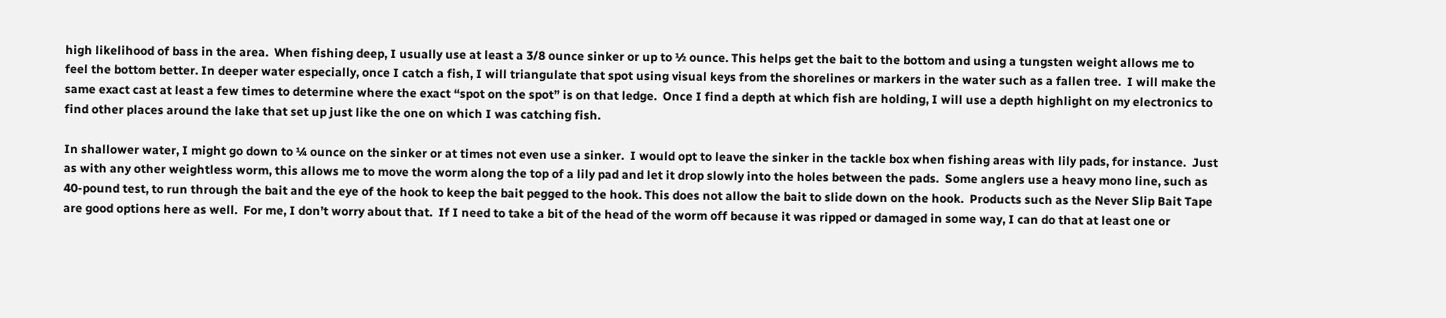high likelihood of bass in the area.  When fishing deep, I usually use at least a 3/8 ounce sinker or up to ½ ounce. This helps get the bait to the bottom and using a tungsten weight allows me to feel the bottom better. In deeper water especially, once I catch a fish, I will triangulate that spot using visual keys from the shorelines or markers in the water such as a fallen tree.  I will make the same exact cast at least a few times to determine where the exact “spot on the spot” is on that ledge.  Once I find a depth at which fish are holding, I will use a depth highlight on my electronics to find other places around the lake that set up just like the one on which I was catching fish.

In shallower water, I might go down to ¼ ounce on the sinker or at times not even use a sinker.  I would opt to leave the sinker in the tackle box when fishing areas with lily pads, for instance.  Just as with any other weightless worm, this allows me to move the worm along the top of a lily pad and let it drop slowly into the holes between the pads.  Some anglers use a heavy mono line, such as 40-pound test, to run through the bait and the eye of the hook to keep the bait pegged to the hook. This does not allow the bait to slide down on the hook.  Products such as the Never Slip Bait Tape are good options here as well.  For me, I don’t worry about that.  If I need to take a bit of the head of the worm off because it was ripped or damaged in some way, I can do that at least one or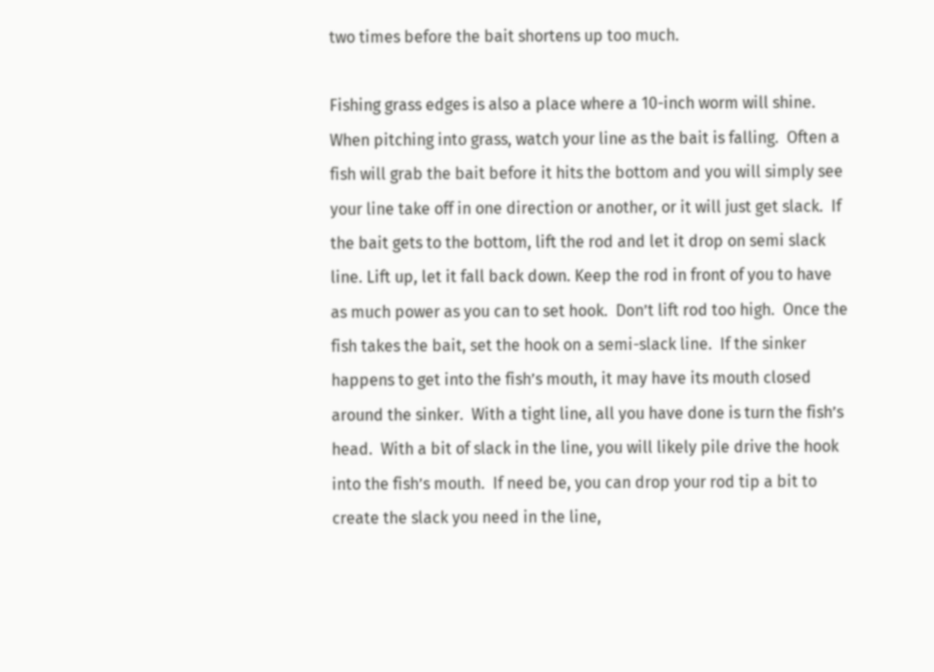two times before the bait shortens up too much.

Fishing grass edges is also a place where a 10-inch worm will shine.  When pitching into grass, watch your line as the bait is falling.  Often a fish will grab the bait before it hits the bottom and you will simply see your line take off in one direction or another, or it will just get slack.  If the bait gets to the bottom, lift the rod and let it drop on semi slack line. Lift up, let it fall back down. Keep the rod in front of you to have as much power as you can to set hook.  Don’t lift rod too high.  Once the fish takes the bait, set the hook on a semi-slack line.  If the sinker happens to get into the fish’s mouth, it may have its mouth closed around the sinker.  With a tight line, all you have done is turn the fish’s head.  With a bit of slack in the line, you will likely pile drive the hook into the fish’s mouth.  If need be, you can drop your rod tip a bit to create the slack you need in the line,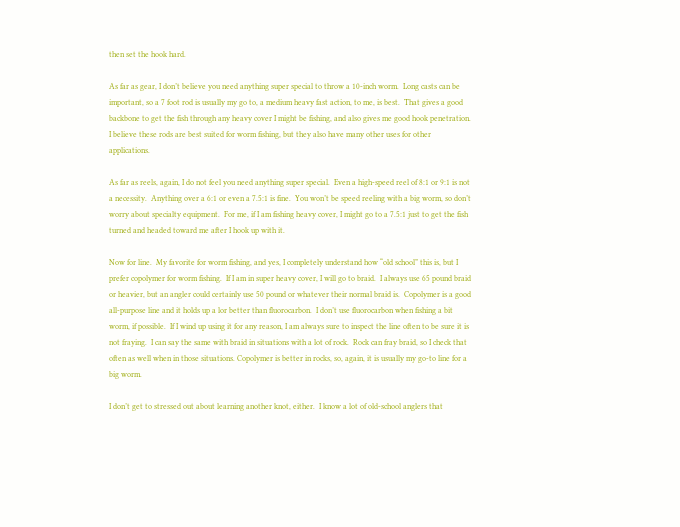then set the hook hard.

As far as gear, I don’t believe you need anything super special to throw a 10-inch worm.  Long casts can be important, so a 7 foot rod is usually my go to, a medium heavy fast action, to me, is best.  That gives a good backbone to get the fish through any heavy cover I might be fishing, and also gives me good hook penetration. I believe these rods are best suited for worm fishing, but they also have many other uses for other applications.

As far as reels, again, I do not feel you need anything super special.  Even a high-speed reel of 8:1 or 9:1 is not a necessity.  Anything over a 6:1 or even a 7.5:1 is fine.  You won’t be speed reeling with a big worm, so don’t worry about specialty equipment.  For me, if I am fishing heavy cover, I might go to a 7.5:1 just to get the fish turned and headed toward me after I hook up with it.

Now for line.  My favorite for worm fishing, and yes, I completely understand how “old school” this is, but I prefer copolymer for worm fishing.  If I am in super heavy cover, I will go to braid.  I always use 65 pound braid or heavier, but an angler could certainly use 50 pound or whatever their normal braid is.  Copolymer is a good all-purpose line and it holds up a lor better than fluorocarbon.  I don’t use fluorocarbon when fishing a bit worm, if possible.  If I wind up using it for any reason, I am always sure to inspect the line often to be sure it is not fraying.  I can say the same with braid in situations with a lot of rock.  Rock can fray braid, so I check that often as well when in those situations. Copolymer is better in rocks, so, again, it is usually my go-to line for a big worm.

I don’t get to stressed out about learning another knot, either.  I know a lot of old-school anglers that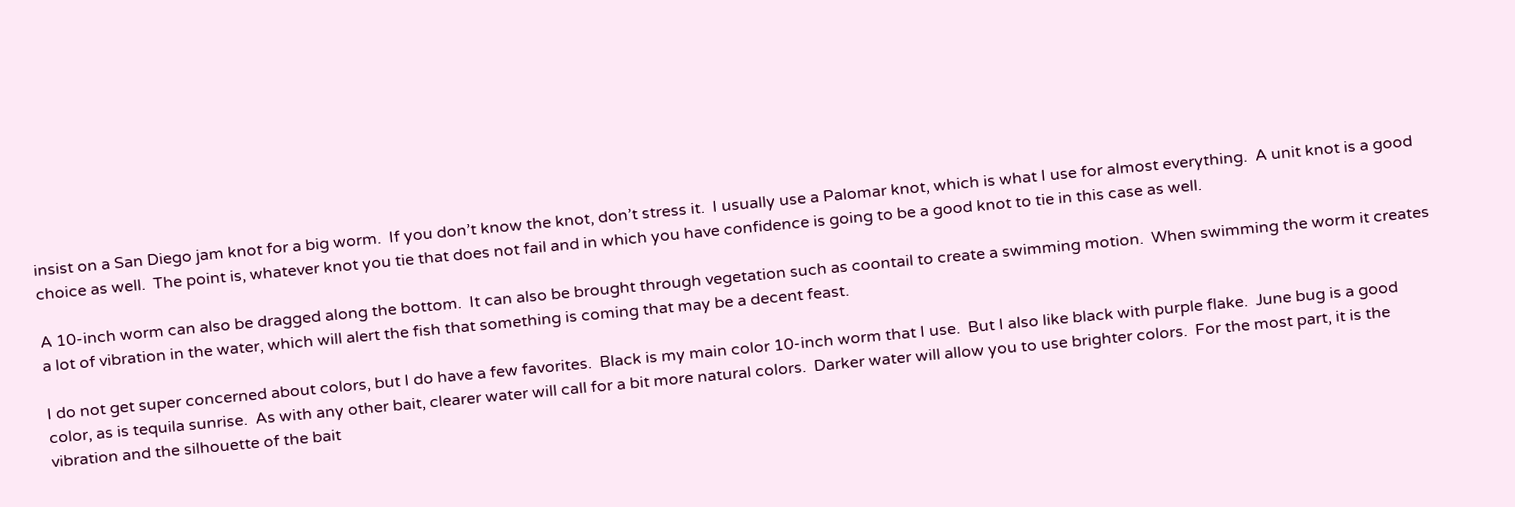insist on a San Diego jam knot for a big worm.  If you don’t know the knot, don’t stress it.  I usually use a Palomar knot, which is what I use for almost everything.  A unit knot is a good choice as well.  The point is, whatever knot you tie that does not fail and in which you have confidence is going to be a good knot to tie in this case as well.

A 10-inch worm can also be dragged along the bottom.  It can also be brought through vegetation such as coontail to create a swimming motion.  When swimming the worm it creates a lot of vibration in the water, which will alert the fish that something is coming that may be a decent feast.

I do not get super concerned about colors, but I do have a few favorites.  Black is my main color 10-inch worm that I use.  But I also like black with purple flake.  June bug is a good color, as is tequila sunrise.  As with any other bait, clearer water will call for a bit more natural colors.  Darker water will allow you to use brighter colors.  For the most part, it is the vibration and the silhouette of the bait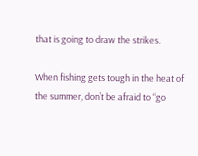that is going to draw the strikes.

When fishing gets tough in the heat of the summer, don’t be afraid to “go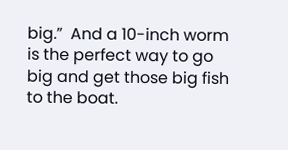big.”  And a 10-inch worm is the perfect way to go big and get those big fish to the boat.